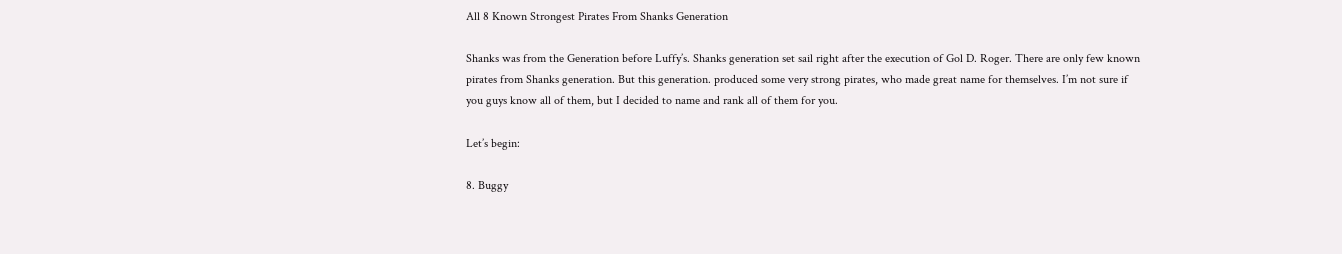All 8 Known Strongest Pirates From Shanks Generation

Shanks was from the Generation before Luffy’s. Shanks generation set sail right after the execution of Gol D. Roger. There are only few known pirates from Shanks generation. But this generation. produced some very strong pirates, who made great name for themselves. I’m not sure if you guys know all of them, but I decided to name and rank all of them for you.

Let’s begin:

8. Buggy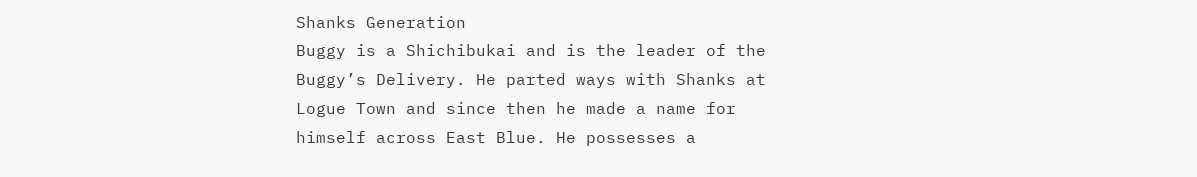Shanks Generation
Buggy is a Shichibukai and is the leader of the Buggy’s Delivery. He parted ways with Shanks at Logue Town and since then he made a name for himself across East Blue. He possesses a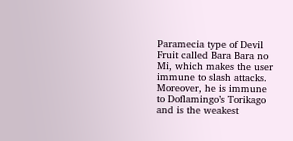Paramecia type of Devil Fruit called Bara Bara no Mi, which makes the user immune to slash attacks. Moreover, he is immune to Doflamingo’s Torikago and is the weakest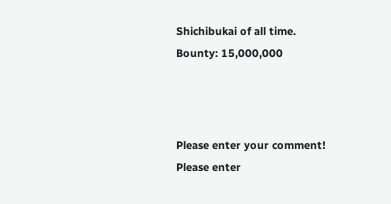Shichibukai of all time.
Bounty: 15,000,000



Please enter your comment!
Please enter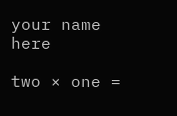your name here

two × one =